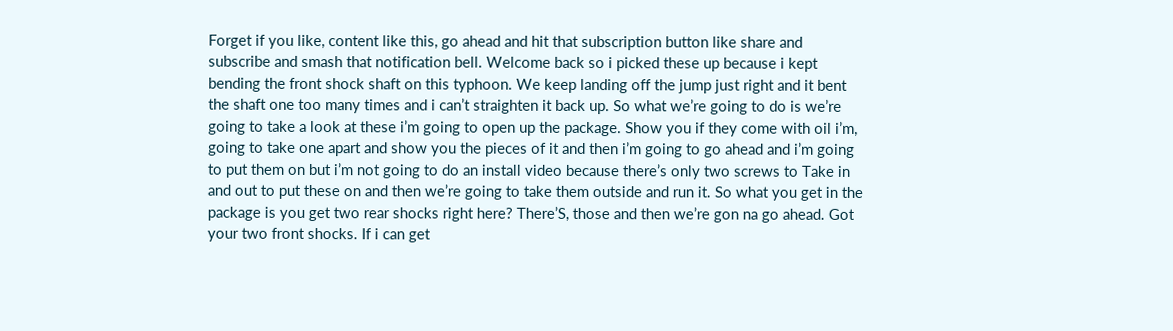Forget if you like, content like this, go ahead and hit that subscription button like share and subscribe and smash that notification bell. Welcome back so i picked these up because i kept bending the front shock shaft on this typhoon. We keep landing off the jump just right and it bent the shaft one too many times and i can’t straighten it back up. So what we’re going to do is we’re going to take a look at these i’m going to open up the package. Show you if they come with oil i’m, going to take one apart and show you the pieces of it and then i’m going to go ahead and i’m going to put them on but i’m not going to do an install video because there’s only two screws to Take in and out to put these on and then we’re going to take them outside and run it. So what you get in the package is you get two rear shocks right here? There’S, those and then we’re gon na go ahead. Got your two front shocks. If i can get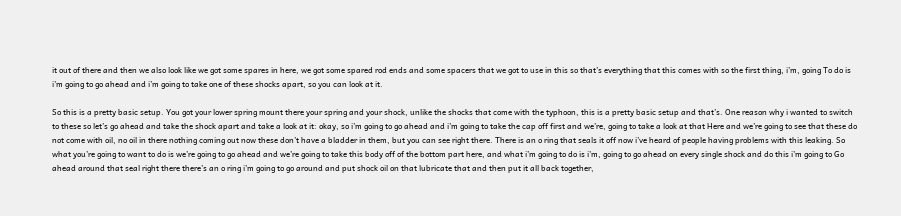it out of there and then we also look like we got some spares in here, we got some spared rod ends and some spacers that we got to use in this so that’s everything that this comes with so the first thing, i’m, going To do is i’m going to go ahead and i’m going to take one of these shocks apart, so you can look at it.

So this is a pretty basic setup. You got your lower spring mount there your spring and your shock, unlike the shocks that come with the typhoon, this is a pretty basic setup and that’s. One reason why i wanted to switch to these so let’s go ahead and take the shock apart and take a look at it: okay, so i’m going to go ahead and i’m going to take the cap off first and we’re, going to take a look at that Here and we’re going to see that these do not come with oil, no oil in there nothing coming out now these don’t have a bladder in them, but you can see right there. There is an o ring that seals it off now i’ve heard of people having problems with this leaking. So what you’re going to want to do is we’re going to go ahead and we’re going to take this body off of the bottom part here, and what i’m going to do is i’m, going to go ahead on every single shock and do this i’m going to Go ahead around that seal right there there’s an o ring i’m going to go around and put shock oil on that lubricate that and then put it all back together,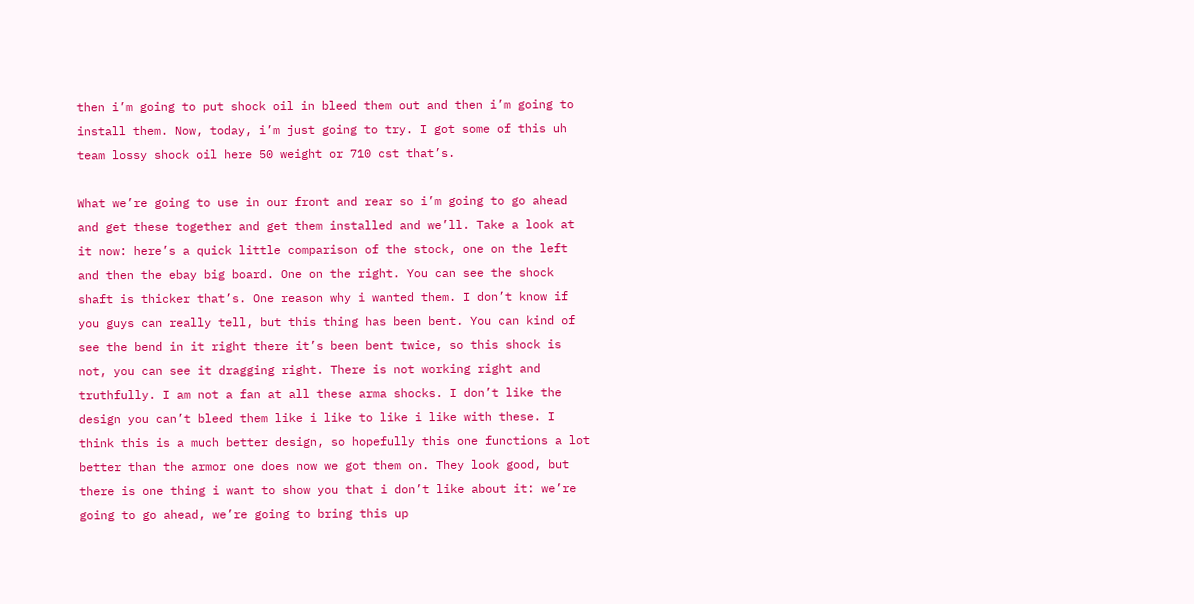then i’m going to put shock oil in bleed them out and then i’m going to install them. Now, today, i’m just going to try. I got some of this uh team lossy shock oil here 50 weight or 710 cst that’s.

What we’re going to use in our front and rear so i’m going to go ahead and get these together and get them installed and we’ll. Take a look at it now: here’s a quick little comparison of the stock, one on the left and then the ebay big board. One on the right. You can see the shock shaft is thicker that’s. One reason why i wanted them. I don’t know if you guys can really tell, but this thing has been bent. You can kind of see the bend in it right there it’s been bent twice, so this shock is not, you can see it dragging right. There is not working right and truthfully. I am not a fan at all these arma shocks. I don’t like the design you can’t bleed them like i like to like i like with these. I think this is a much better design, so hopefully this one functions a lot better than the armor one does now we got them on. They look good, but there is one thing i want to show you that i don’t like about it: we’re going to go ahead, we’re going to bring this up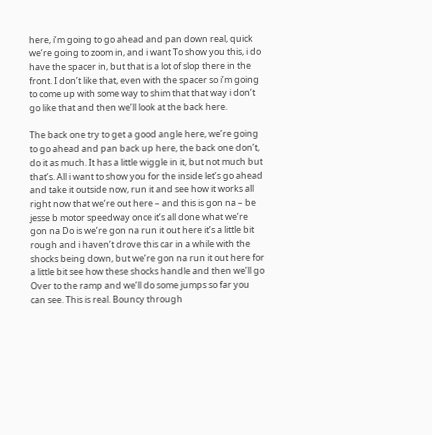here, i’m going to go ahead and pan down real, quick we’re going to zoom in, and i want To show you this, i do have the spacer in, but that is a lot of slop there in the front. I don’t like that, even with the spacer so i’m going to come up with some way to shim that that way i don’t go like that and then we’ll look at the back here.

The back one try to get a good angle here, we’re going to go ahead and pan back up here, the back one don’t, do it as much. It has a little wiggle in it, but not much but that’s. All i want to show you for the inside let’s go ahead and take it outside now, run it and see how it works all right now that we’re out here – and this is gon na – be jesse b motor speedway once it’s all done what we’re gon na Do is we’re gon na run it out here it’s a little bit rough and i haven’t drove this car in a while with the shocks being down, but we’re gon na run it out here for a little bit see how these shocks handle and then we’ll go Over to the ramp and we’ll do some jumps so far you can see. This is real. Bouncy through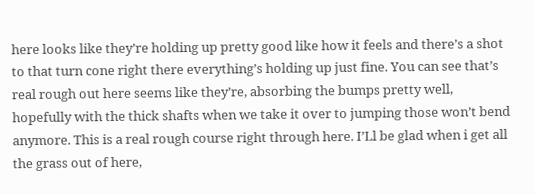here looks like they’re holding up pretty good like how it feels and there’s a shot to that turn cone right there everything’s holding up just fine. You can see that’s real rough out here seems like they’re, absorbing the bumps pretty well, hopefully with the thick shafts when we take it over to jumping those won’t bend anymore. This is a real rough course right through here. I’Ll be glad when i get all the grass out of here,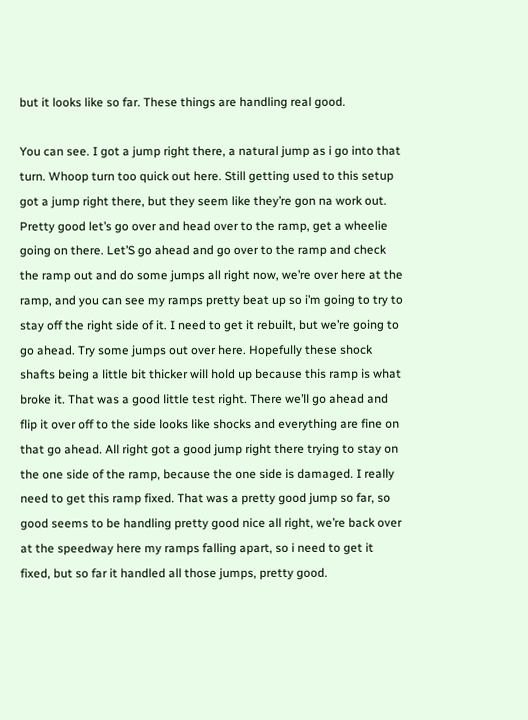but it looks like so far. These things are handling real good.

You can see. I got a jump right there, a natural jump as i go into that turn. Whoop turn too quick out here. Still getting used to this setup got a jump right there, but they seem like they’re gon na work out. Pretty good let’s go over and head over to the ramp, get a wheelie going on there. Let’S go ahead and go over to the ramp and check the ramp out and do some jumps all right now, we’re over here at the ramp, and you can see my ramps pretty beat up so i’m going to try to stay off the right side of it. I need to get it rebuilt, but we’re going to go ahead. Try some jumps out over here. Hopefully these shock shafts being a little bit thicker will hold up because this ramp is what broke it. That was a good little test right. There we’ll go ahead and flip it over off to the side looks like shocks and everything are fine on that go ahead. All right got a good jump right there trying to stay on the one side of the ramp, because the one side is damaged. I really need to get this ramp fixed. That was a pretty good jump so far, so good seems to be handling pretty good nice all right, we’re back over at the speedway here my ramps falling apart, so i need to get it fixed, but so far it handled all those jumps, pretty good.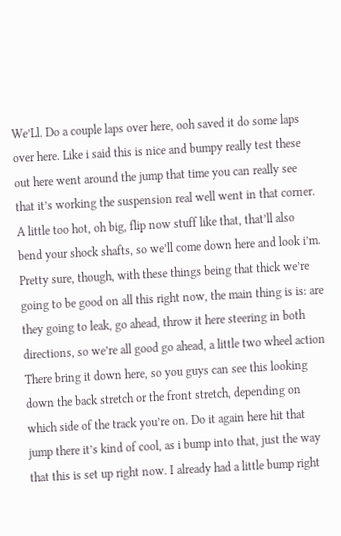We’Ll. Do a couple laps over here, ooh saved it do some laps over here. Like i said this is nice and bumpy really test these out here went around the jump that time you can really see that it’s working the suspension real well went in that corner. A little too hot, oh big, flip now stuff like that, that’ll also bend your shock shafts, so we’ll come down here and look i’m. Pretty sure, though, with these things being that thick we’re going to be good on all this right now, the main thing is is: are they going to leak, go ahead, throw it here steering in both directions, so we’re all good go ahead, a little two wheel action There bring it down here, so you guys can see this looking down the back stretch or the front stretch, depending on which side of the track you’re on. Do it again here hit that jump there it’s kind of cool, as i bump into that, just the way that this is set up right now. I already had a little bump right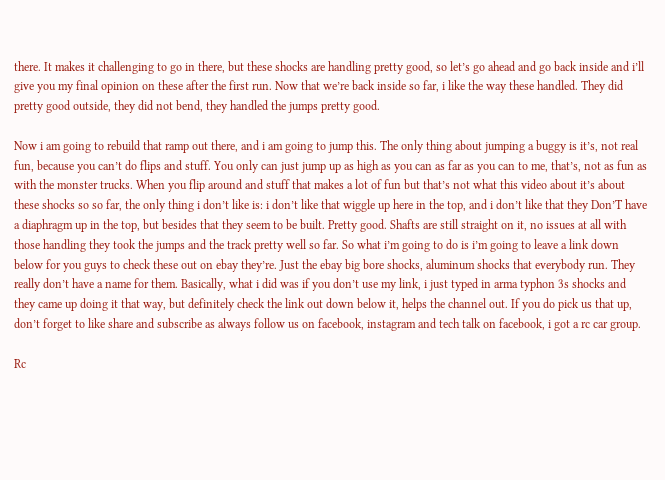there. It makes it challenging to go in there, but these shocks are handling pretty good, so let’s go ahead and go back inside and i’ll give you my final opinion on these after the first run. Now that we’re back inside so far, i like the way these handled. They did pretty good outside, they did not bend, they handled the jumps pretty good.

Now i am going to rebuild that ramp out there, and i am going to jump this. The only thing about jumping a buggy is it’s, not real fun, because you can’t do flips and stuff. You only can just jump up as high as you can as far as you can to me, that’s, not as fun as with the monster trucks. When you flip around and stuff that makes a lot of fun but that’s not what this video about it’s about these shocks so so far, the only thing i don’t like is: i don’t like that wiggle up here in the top, and i don’t like that they Don’T have a diaphragm up in the top, but besides that they seem to be built. Pretty good. Shafts are still straight on it, no issues at all with those handling they took the jumps and the track pretty well so far. So what i’m going to do is i’m going to leave a link down below for you guys to check these out on ebay they’re. Just the ebay big bore shocks, aluminum shocks that everybody run. They really don’t have a name for them. Basically, what i did was if you don’t use my link, i just typed in arma typhon 3s shocks and they came up doing it that way, but definitely check the link out down below it, helps the channel out. If you do pick us that up, don’t forget to like share and subscribe as always follow us on facebook, instagram and tech talk on facebook, i got a rc car group.

Rc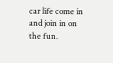car life come in and join in on the fun.